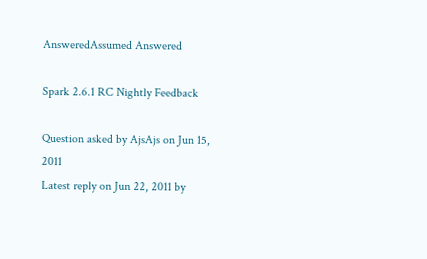AnsweredAssumed Answered

Spark 2.6.1 RC Nightly Feedback

Question asked by AjsAjs on Jun 15, 2011
Latest reply on Jun 22, 2011 by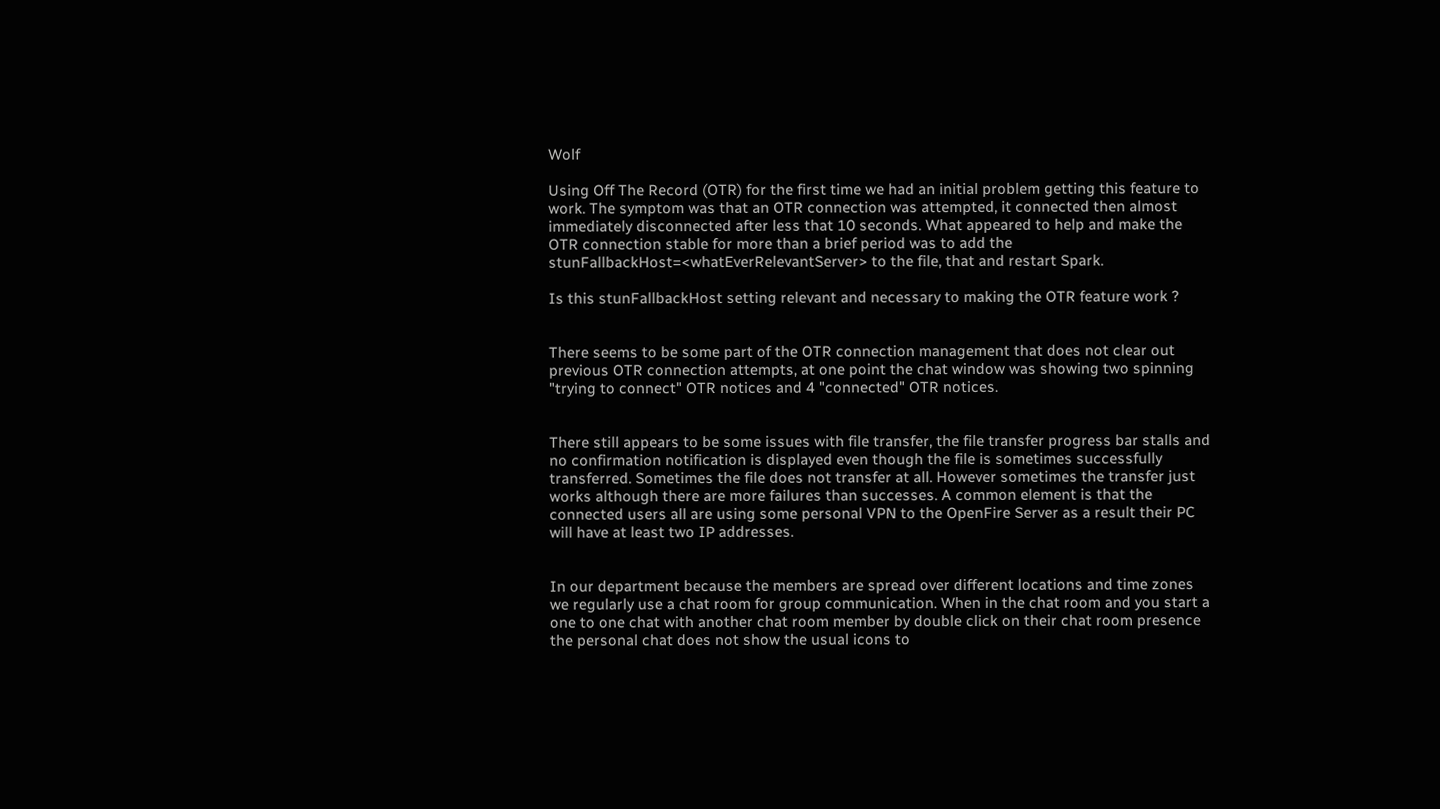Wolf

Using Off The Record (OTR) for the first time we had an initial problem getting this feature to work. The symptom was that an OTR connection was attempted, it connected then almost immediately disconnected after less that 10 seconds. What appeared to help and make the OTR connection stable for more than a brief period was to add the stunFallbackHost=<whatEverRelevantServer> to the file, that and restart Spark.

Is this stunFallbackHost setting relevant and necessary to making the OTR feature work ?


There seems to be some part of the OTR connection management that does not clear out previous OTR connection attempts, at one point the chat window was showing two spinning "trying to connect" OTR notices and 4 "connected" OTR notices.


There still appears to be some issues with file transfer, the file transfer progress bar stalls and no confirmation notification is displayed even though the file is sometimes successfully transferred. Sometimes the file does not transfer at all. However sometimes the transfer just works although there are more failures than successes. A common element is that the connected users all are using some personal VPN to the OpenFire Server as a result their PC will have at least two IP addresses.


In our department because the members are spread over different locations and time zones we regularly use a chat room for group communication. When in the chat room and you start a one to one chat with another chat room member by double click on their chat room presence the personal chat does not show the usual icons to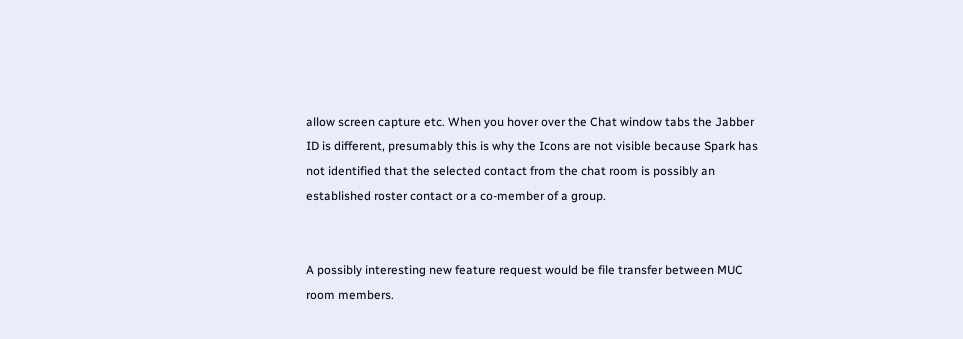allow screen capture etc. When you hover over the Chat window tabs the Jabber ID is different, presumably this is why the Icons are not visible because Spark has not identified that the selected contact from the chat room is possibly an established roster contact or a co-member of a group.


A possibly interesting new feature request would be file transfer between MUC room members.